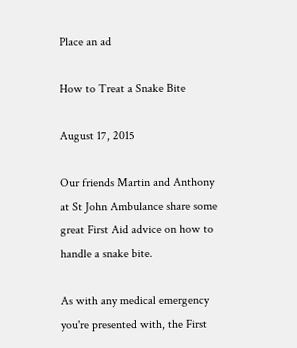Place an ad

How to Treat a Snake Bite

August 17, 2015

Our friends Martin and Anthony at St John Ambulance share some great First Aid advice on how to handle a snake bite.

As with any medical emergency you're presented with, the First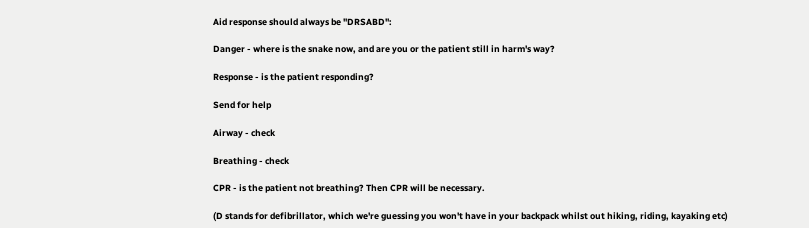Aid response should always be "DRSABD":

Danger - where is the snake now, and are you or the patient still in harm's way?

Response - is the patient responding?

Send for help

Airway - check

Breathing - check

CPR - is the patient not breathing? Then CPR will be necessary.

(D stands for defibrillator, which we're guessing you won't have in your backpack whilst out hiking, riding, kayaking etc)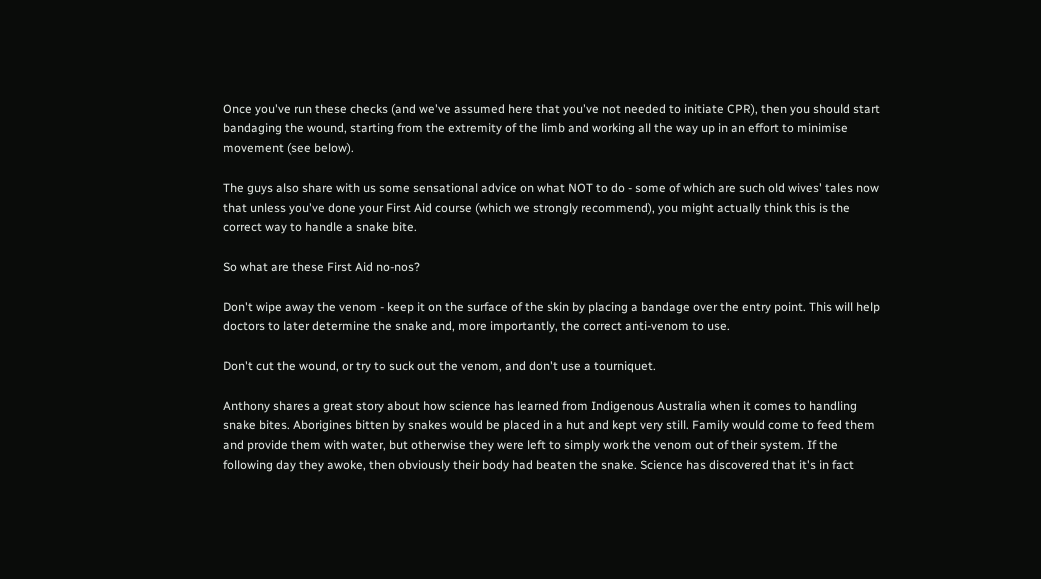Once you've run these checks (and we've assumed here that you've not needed to initiate CPR), then you should start bandaging the wound, starting from the extremity of the limb and working all the way up in an effort to minimise movement (see below).

The guys also share with us some sensational advice on what NOT to do - some of which are such old wives' tales now that unless you've done your First Aid course (which we strongly recommend), you might actually think this is the correct way to handle a snake bite.

So what are these First Aid no-nos?

Don't wipe away the venom - keep it on the surface of the skin by placing a bandage over the entry point. This will help doctors to later determine the snake and, more importantly, the correct anti-venom to use.

Don't cut the wound, or try to suck out the venom, and don't use a tourniquet.

Anthony shares a great story about how science has learned from Indigenous Australia when it comes to handling snake bites. Aborigines bitten by snakes would be placed in a hut and kept very still. Family would come to feed them and provide them with water, but otherwise they were left to simply work the venom out of their system. If the following day they awoke, then obviously their body had beaten the snake. Science has discovered that it's in fact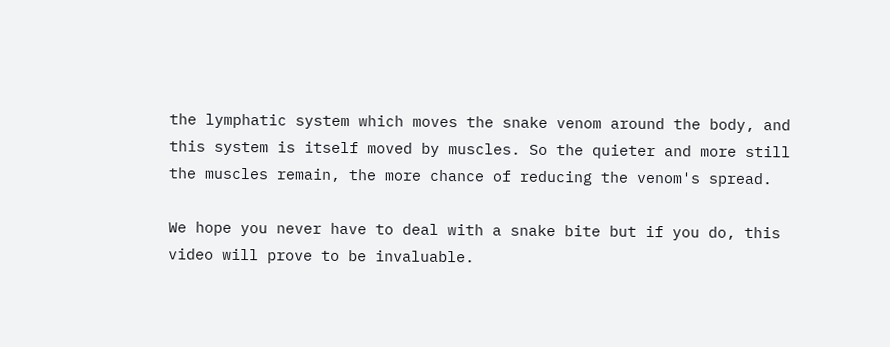the lymphatic system which moves the snake venom around the body, and this system is itself moved by muscles. So the quieter and more still the muscles remain, the more chance of reducing the venom's spread.

We hope you never have to deal with a snake bite but if you do, this video will prove to be invaluable.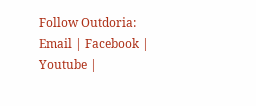Follow Outdoria: Email | Facebook | Youtube |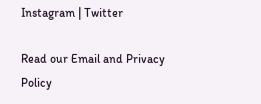Instagram | Twitter

Read our Email and Privacy Policy